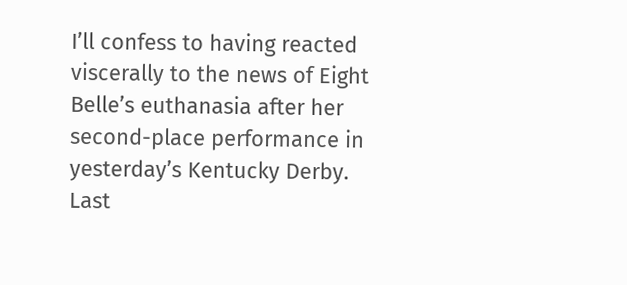I’ll confess to having reacted viscerally to the news of Eight Belle’s euthanasia after her second-place performance in yesterday’s Kentucky Derby. Last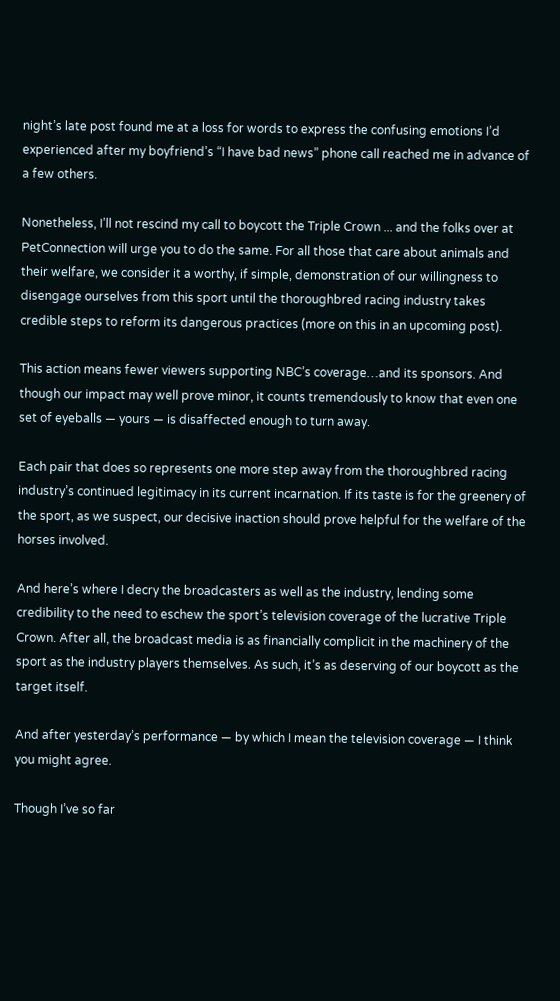night’s late post found me at a loss for words to express the confusing emotions I’d experienced after my boyfriend’s “I have bad news” phone call reached me in advance of a few others.

Nonetheless, I’ll not rescind my call to boycott the Triple Crown ... and the folks over at PetConnection will urge you to do the same. For all those that care about animals and their welfare, we consider it a worthy, if simple, demonstration of our willingness to disengage ourselves from this sport until the thoroughbred racing industry takes credible steps to reform its dangerous practices (more on this in an upcoming post).

This action means fewer viewers supporting NBC’s coverage…and its sponsors. And though our impact may well prove minor, it counts tremendously to know that even one set of eyeballs — yours — is disaffected enough to turn away.

Each pair that does so represents one more step away from the thoroughbred racing industry’s continued legitimacy in its current incarnation. If its taste is for the greenery of the sport, as we suspect, our decisive inaction should prove helpful for the welfare of the horses involved.

And here’s where I decry the broadcasters as well as the industry, lending some credibility to the need to eschew the sport’s television coverage of the lucrative Triple Crown. After all, the broadcast media is as financially complicit in the machinery of the sport as the industry players themselves. As such, it’s as deserving of our boycott as the target itself.

And after yesterday’s performance — by which I mean the television coverage — I think you might agree.

Though I’ve so far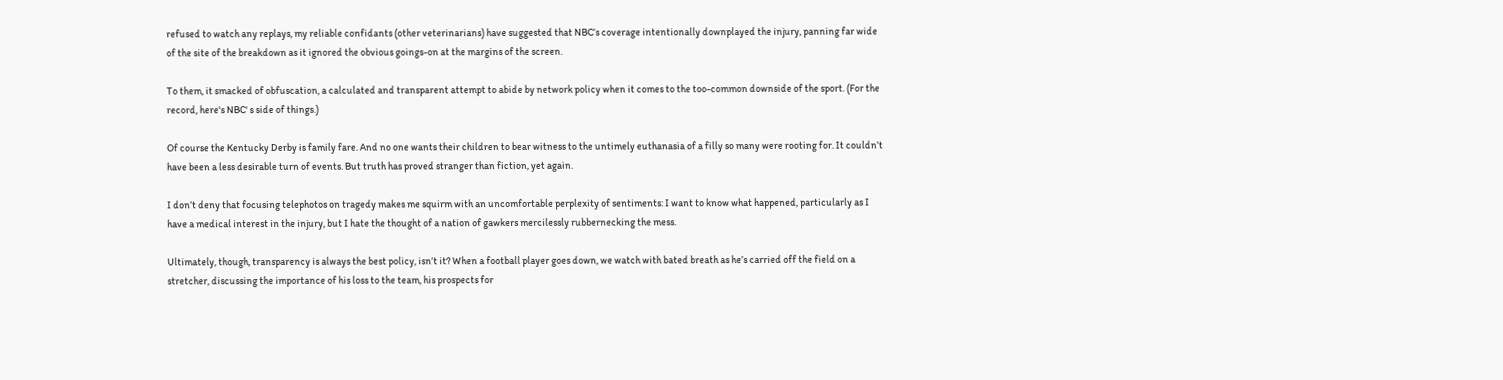refused to watch any replays, my reliable confidants (other veterinarians) have suggested that NBC’s coverage intentionally downplayed the injury, panning far wide of the site of the breakdown as it ignored the obvious goings-on at the margins of the screen.

To them, it smacked of obfuscation, a calculated and transparent attempt to abide by network policy when it comes to the too-common downside of the sport. (For the record, here's NBC' s side of things.)

Of course the Kentucky Derby is family fare. And no one wants their children to bear witness to the untimely euthanasia of a filly so many were rooting for. It couldn’t have been a less desirable turn of events. But truth has proved stranger than fiction, yet again.

I don’t deny that focusing telephotos on tragedy makes me squirm with an uncomfortable perplexity of sentiments: I want to know what happened, particularly as I have a medical interest in the injury, but I hate the thought of a nation of gawkers mercilessly rubbernecking the mess.

Ultimately, though, transparency is always the best policy, isn’t it? When a football player goes down, we watch with bated breath as he’s carried off the field on a stretcher, discussing the importance of his loss to the team, his prospects for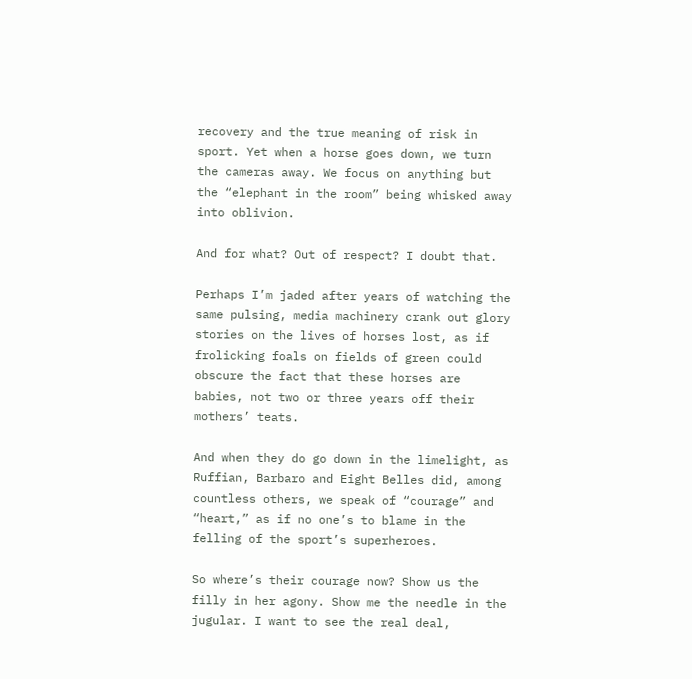recovery and the true meaning of risk in sport. Yet when a horse goes down, we turn the cameras away. We focus on anything but the “elephant in the room” being whisked away into oblivion.

And for what? Out of respect? I doubt that.

Perhaps I’m jaded after years of watching the same pulsing, media machinery crank out glory stories on the lives of horses lost, as if frolicking foals on fields of green could obscure the fact that these horses are babies, not two or three years off their mothers’ teats.

And when they do go down in the limelight, as Ruffian, Barbaro and Eight Belles did, among countless others, we speak of “courage” and “heart,” as if no one’s to blame in the felling of the sport’s superheroes.

So where’s their courage now? Show us the filly in her agony. Show me the needle in the jugular. I want to see the real deal,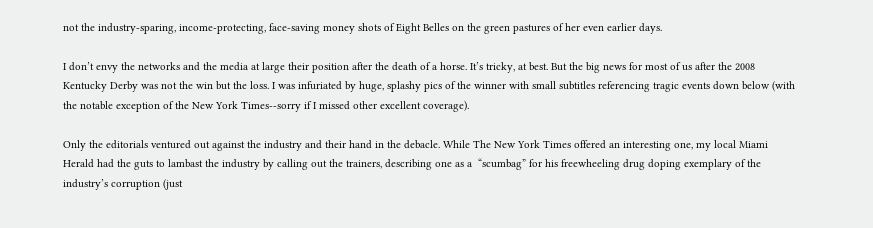not the industry-sparing, income-protecting, face-saving money shots of Eight Belles on the green pastures of her even earlier days.

I don’t envy the networks and the media at large their position after the death of a horse. It’s tricky, at best. But the big news for most of us after the 2008 Kentucky Derby was not the win but the loss. I was infuriated by huge, splashy pics of the winner with small subtitles referencing tragic events down below (with the notable exception of the New York Times--sorry if I missed other excellent coverage).

Only the editorials ventured out against the industry and their hand in the debacle. While The New York Times offered an interesting one, my local Miami Herald had the guts to lambast the industry by calling out the trainers, describing one as a  “scumbag” for his freewheeling drug doping exemplary of the industry’s corruption (just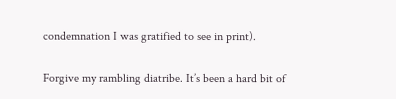condemnation I was gratified to see in print).

Forgive my rambling diatribe. It’s been a hard bit of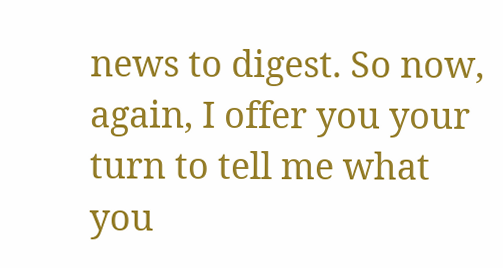news to digest. So now, again, I offer you your turn to tell me what you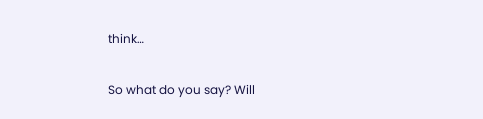think…

So what do you say? Will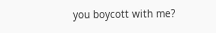you boycott with me?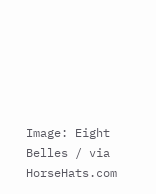Image: Eight Belles / via HorseHats.com